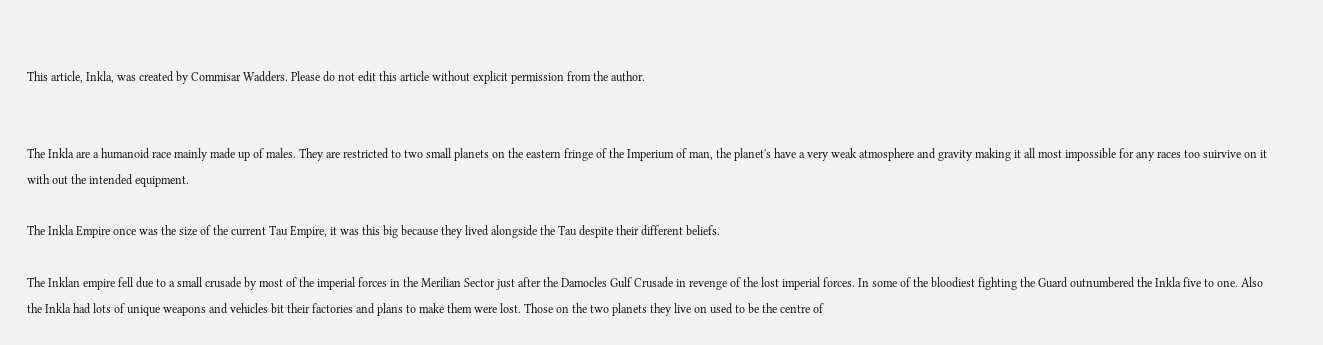This article, Inkla, was created by Commisar Wadders. Please do not edit this article without explicit permission from the author.


The Inkla are a humanoid race mainly made up of males. They are restricted to two small planets on the eastern fringe of the Imperium of man, the planet's have a very weak atmosphere and gravity making it all most impossible for any races too suirvive on it with out the intended equipment.

The Inkla Empire once was the size of the current Tau Empire, it was this big because they lived alongside the Tau despite their different beliefs.

The Inklan empire fell due to a small crusade by most of the imperial forces in the Merilian Sector just after the Damocles Gulf Crusade in revenge of the lost imperial forces. In some of the bloodiest fighting the Guard outnumbered the Inkla five to one. Also the Inkla had lots of unique weapons and vehicles bit their factories and plans to make them were lost. Those on the two planets they live on used to be the centre of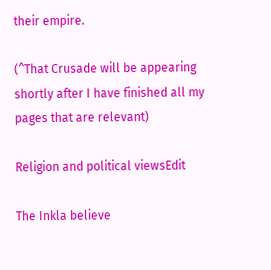their empire.

(^That Crusade will be appearing shortly after I have finished all my pages that are relevant)

Religion and political viewsEdit

The Inkla believe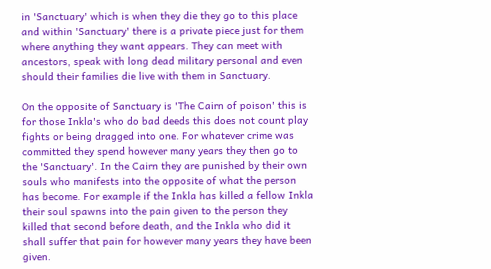in 'Sanctuary' which is when they die they go to this place and within 'Sanctuary' there is a private piece just for them where anything they want appears. They can meet with ancestors, speak with long dead military personal and even should their families die live with them in Sanctuary.

On the opposite of Sanctuary is 'The Cairn of poison' this is for those Inkla's who do bad deeds this does not count play fights or being dragged into one. For whatever crime was committed they spend however many years they then go to the 'Sanctuary'. In the Cairn they are punished by their own souls who manifests into the opposite of what the person has become. For example if the Inkla has killed a fellow Inkla their soul spawns into the pain given to the person they killed that second before death, and the Inkla who did it shall suffer that pain for however many years they have been given.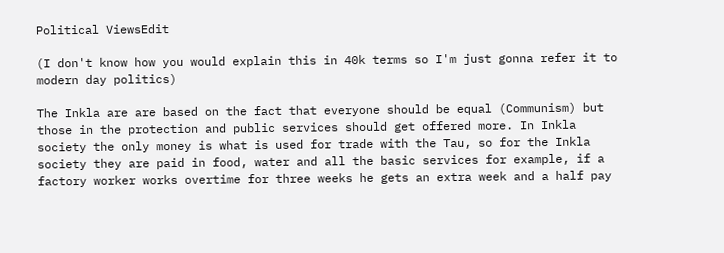Political ViewsEdit

(I don't know how you would explain this in 40k terms so I'm just gonna refer it to modern day politics)

The Inkla are are based on the fact that everyone should be equal (Communism) but those in the protection and public services should get offered more. In Inkla society the only money is what is used for trade with the Tau, so for the Inkla society they are paid in food, water and all the basic services for example, if a factory worker works overtime for three weeks he gets an extra week and a half pay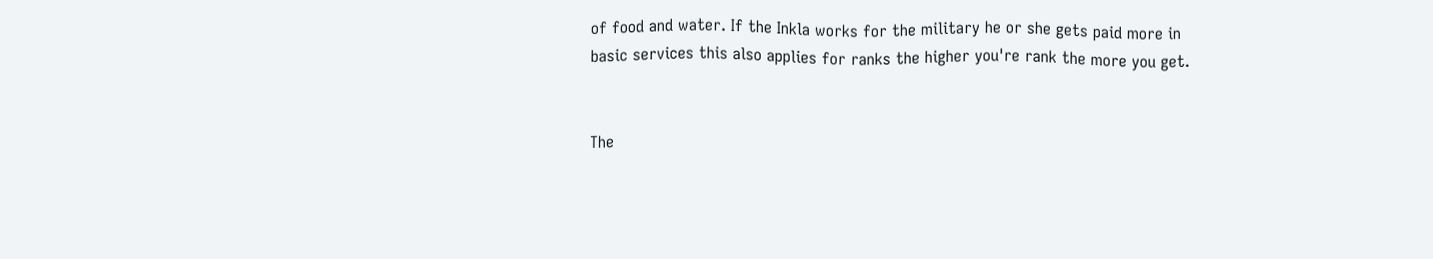of food and water. If the Inkla works for the military he or she gets paid more in basic services this also applies for ranks the higher you're rank the more you get.


The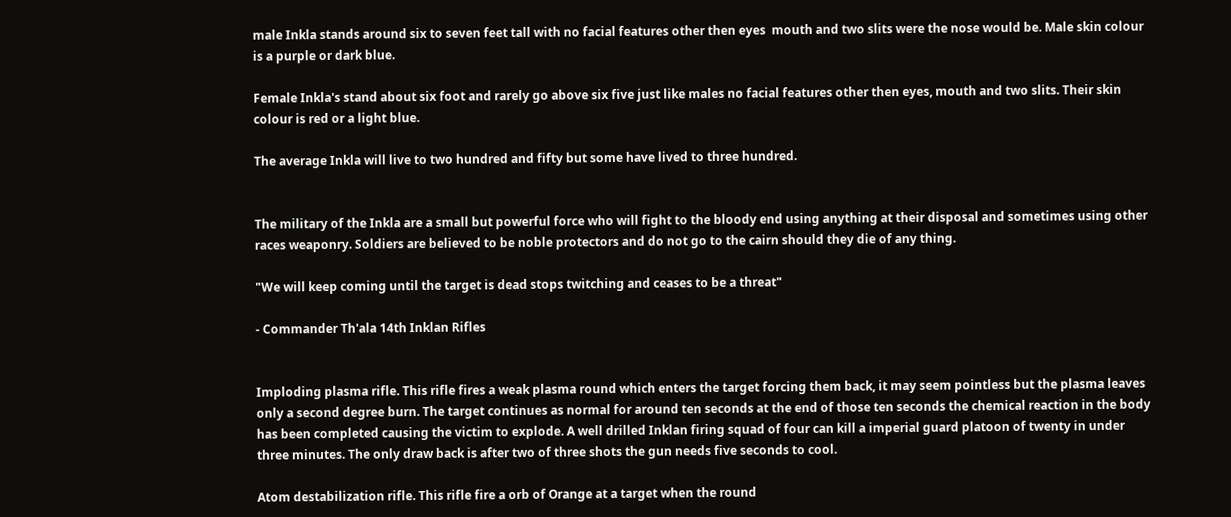male Inkla stands around six to seven feet tall with no facial features other then eyes  mouth and two slits were the nose would be. Male skin colour is a purple or dark blue.

Female Inkla's stand about six foot and rarely go above six five just like males no facial features other then eyes, mouth and two slits. Their skin colour is red or a light blue.

The average Inkla will live to two hundred and fifty but some have lived to three hundred.


The military of the Inkla are a small but powerful force who will fight to the bloody end using anything at their disposal and sometimes using other races weaponry. Soldiers are believed to be noble protectors and do not go to the cairn should they die of any thing.

"We will keep coming until the target is dead stops twitching and ceases to be a threat"

- Commander Th'ala 14th Inklan Rifles


Imploding plasma rifle. This rifle fires a weak plasma round which enters the target forcing them back, it may seem pointless but the plasma leaves only a second degree burn. The target continues as normal for around ten seconds at the end of those ten seconds the chemical reaction in the body has been completed causing the victim to explode. A well drilled Inklan firing squad of four can kill a imperial guard platoon of twenty in under three minutes. The only draw back is after two of three shots the gun needs five seconds to cool.

Atom destabilization rifle. This rifle fire a orb of Orange at a target when the round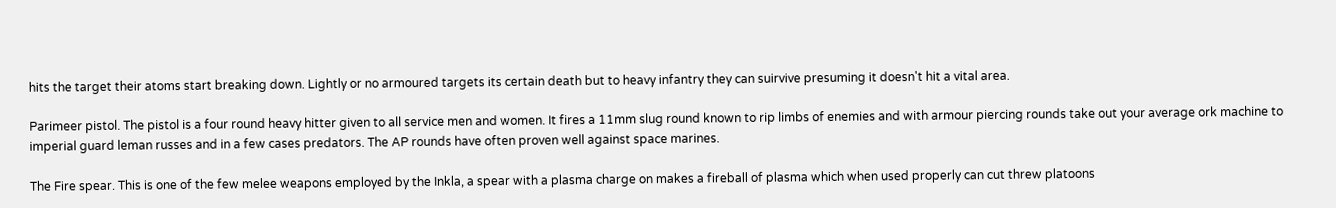hits the target their atoms start breaking down. Lightly or no armoured targets its certain death but to heavy infantry they can suirvive presuming it doesn't hit a vital area.

Parimeer pistol. The pistol is a four round heavy hitter given to all service men and women. It fires a 11mm slug round known to rip limbs of enemies and with armour piercing rounds take out your average ork machine to imperial guard leman russes and in a few cases predators. The AP rounds have often proven well against space marines.

The Fire spear. This is one of the few melee weapons employed by the Inkla, a spear with a plasma charge on makes a fireball of plasma which when used properly can cut threw platoons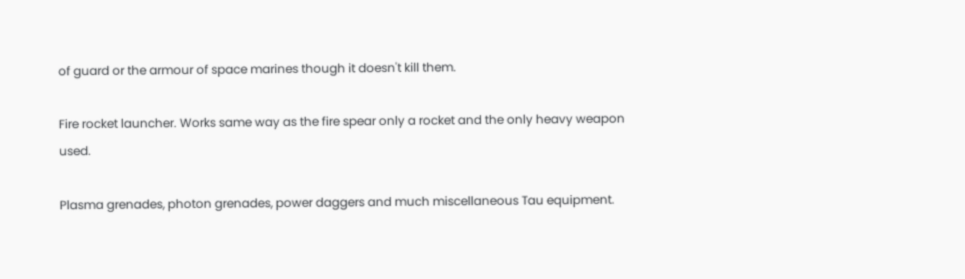of guard or the armour of space marines though it doesn't kill them.

Fire rocket launcher. Works same way as the fire spear only a rocket and the only heavy weapon used.

Plasma grenades, photon grenades, power daggers and much miscellaneous Tau equipment.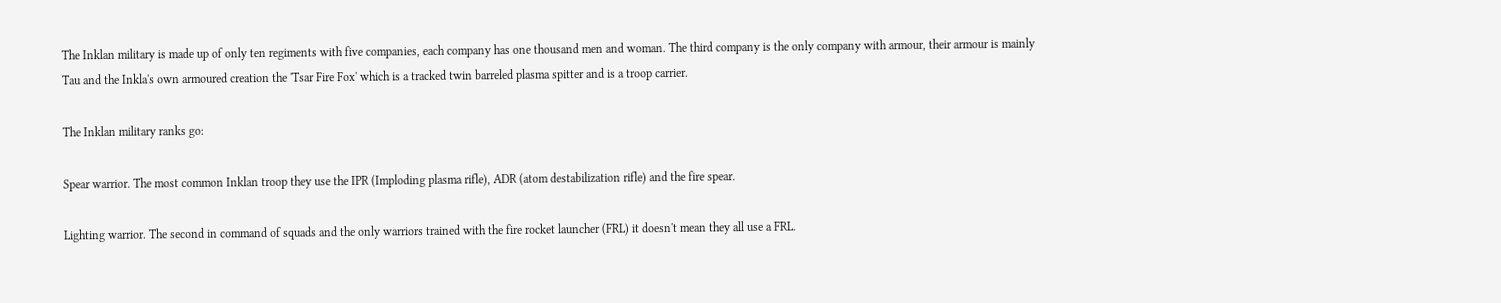The Inklan military is made up of only ten regiments with five companies, each company has one thousand men and woman. The third company is the only company with armour, their armour is mainly Tau and the Inkla's own armoured creation the 'Tsar Fire Fox' which is a tracked twin barreled plasma spitter and is a troop carrier.

The Inklan military ranks go:

Spear warrior. The most common Inklan troop they use the IPR (Imploding plasma rifle), ADR (atom destabilization rifle) and the fire spear.

Lighting warrior. The second in command of squads and the only warriors trained with the fire rocket launcher (FRL) it doesn't mean they all use a FRL.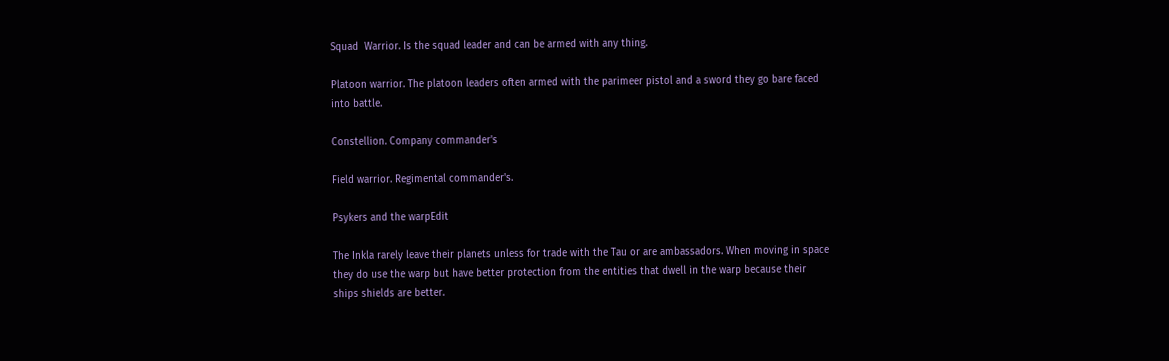Squad  Warrior. Is the squad leader and can be armed with any thing.

Platoon warrior. The platoon leaders often armed with the parimeer pistol and a sword they go bare faced into battle.

Constellion. Company commander's

Field warrior. Regimental commander's.

Psykers and the warpEdit

The Inkla rarely leave their planets unless for trade with the Tau or are ambassadors. When moving in space they do use the warp but have better protection from the entities that dwell in the warp because their ships shields are better.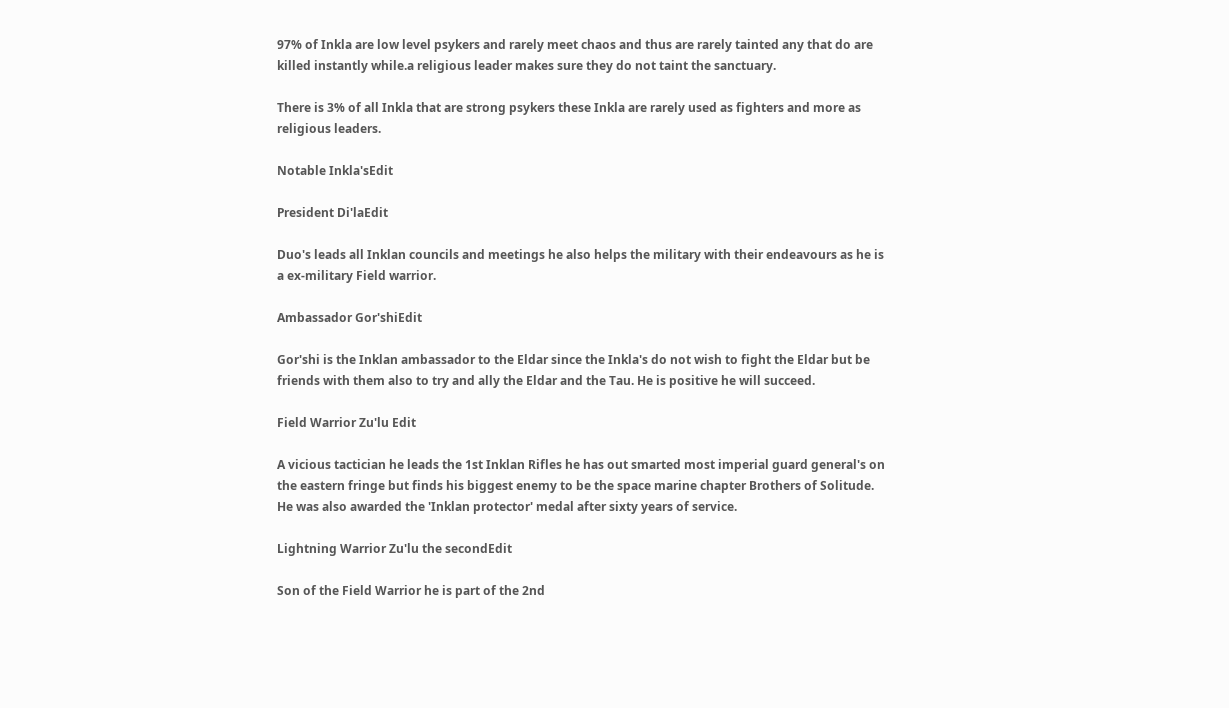97% of Inkla are low level psykers and rarely meet chaos and thus are rarely tainted any that do are killed instantly while.a religious leader makes sure they do not taint the sanctuary.

There is 3% of all Inkla that are strong psykers these Inkla are rarely used as fighters and more as religious leaders.

Notable Inkla'sEdit

President Di'laEdit

Duo's leads all Inklan councils and meetings he also helps the military with their endeavours as he is a ex-military Field warrior.

Ambassador Gor'shiEdit

Gor'shi is the Inklan ambassador to the Eldar since the Inkla's do not wish to fight the Eldar but be friends with them also to try and ally the Eldar and the Tau. He is positive he will succeed.

Field Warrior Zu'lu Edit

A vicious tactician he leads the 1st Inklan Rifles he has out smarted most imperial guard general's on the eastern fringe but finds his biggest enemy to be the space marine chapter Brothers of Solitude. He was also awarded the 'Inklan protector' medal after sixty years of service.

Lightning Warrior Zu'lu the secondEdit

Son of the Field Warrior he is part of the 2nd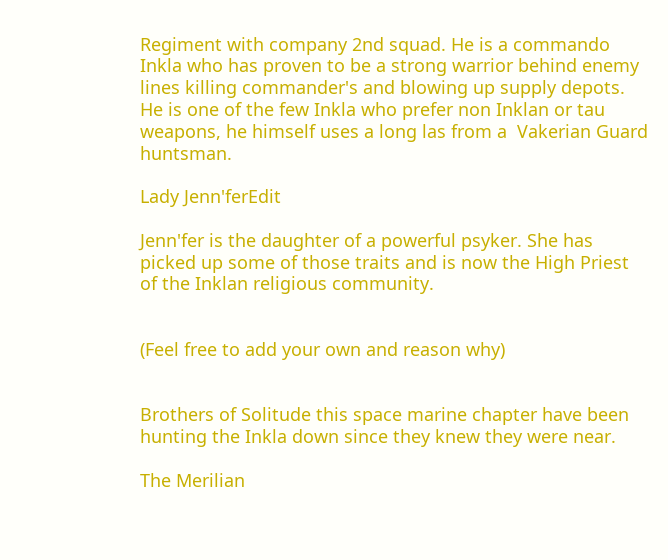Regiment with company 2nd squad. He is a commando Inkla who has proven to be a strong warrior behind enemy lines killing commander's and blowing up supply depots. He is one of the few Inkla who prefer non Inklan or tau weapons, he himself uses a long las from a  Vakerian Guard  huntsman.

Lady Jenn'ferEdit

Jenn'fer is the daughter of a powerful psyker. She has picked up some of those traits and is now the High Priest of the Inklan religious community.


(Feel free to add your own and reason why)


Brothers of Solitude this space marine chapter have been hunting the Inkla down since they knew they were near.

The Merilian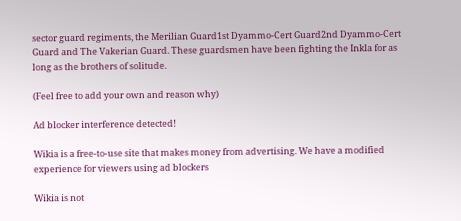sector guard regiments, the Merilian Guard1st Dyammo-Cert Guard2nd Dyammo-Cert Guard and The Vakerian Guard. These guardsmen have been fighting the Inkla for as long as the brothers of solitude.

(Feel free to add your own and reason why)

Ad blocker interference detected!

Wikia is a free-to-use site that makes money from advertising. We have a modified experience for viewers using ad blockers

Wikia is not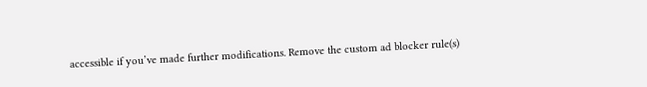accessible if you’ve made further modifications. Remove the custom ad blocker rule(s)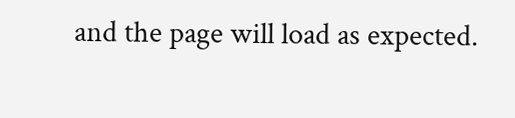and the page will load as expected.